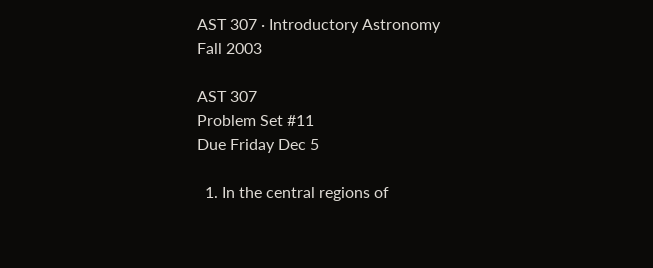AST 307 · Introductory Astronomy
Fall 2003

AST 307
Problem Set #11
Due Friday Dec 5

  1. In the central regions of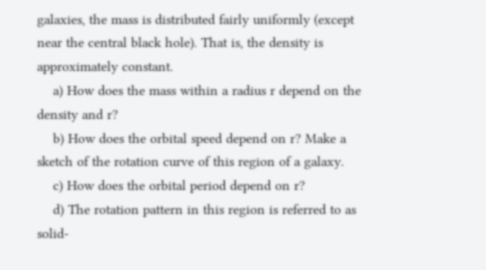galaxies, the mass is distributed fairly uniformly (except near the central black hole). That is, the density is approximately constant.
    a) How does the mass within a radius r depend on the density and r?
    b) How does the orbital speed depend on r? Make a sketch of the rotation curve of this region of a galaxy.
    c) How does the orbital period depend on r?
    d) The rotation pattern in this region is referred to as solid-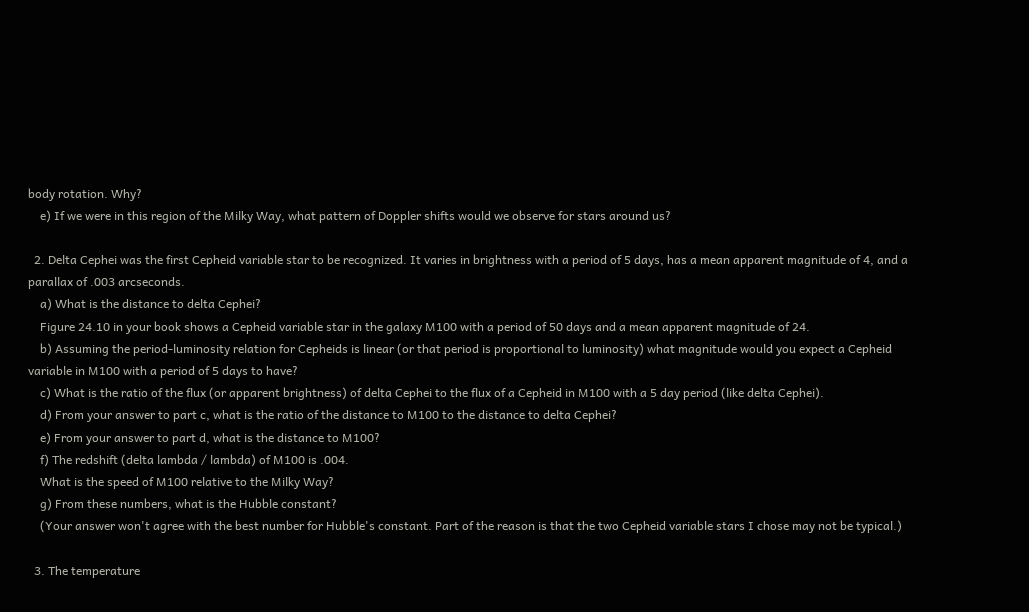body rotation. Why?
    e) If we were in this region of the Milky Way, what pattern of Doppler shifts would we observe for stars around us?

  2. Delta Cephei was the first Cepheid variable star to be recognized. It varies in brightness with a period of 5 days, has a mean apparent magnitude of 4, and a parallax of .003 arcseconds.
    a) What is the distance to delta Cephei?
    Figure 24.10 in your book shows a Cepheid variable star in the galaxy M100 with a period of 50 days and a mean apparent magnitude of 24.
    b) Assuming the period-luminosity relation for Cepheids is linear (or that period is proportional to luminosity) what magnitude would you expect a Cepheid variable in M100 with a period of 5 days to have?
    c) What is the ratio of the flux (or apparent brightness) of delta Cephei to the flux of a Cepheid in M100 with a 5 day period (like delta Cephei).
    d) From your answer to part c, what is the ratio of the distance to M100 to the distance to delta Cephei?
    e) From your answer to part d, what is the distance to M100?
    f) The redshift (delta lambda / lambda) of M100 is .004.
    What is the speed of M100 relative to the Milky Way?
    g) From these numbers, what is the Hubble constant?
    (Your answer won't agree with the best number for Hubble's constant. Part of the reason is that the two Cepheid variable stars I chose may not be typical.)

  3. The temperature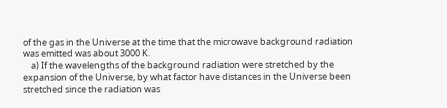of the gas in the Universe at the time that the microwave background radiation was emitted was about 3000 K.
    a) If the wavelengths of the background radiation were stretched by the expansion of the Universe, by what factor have distances in the Universe been stretched since the radiation was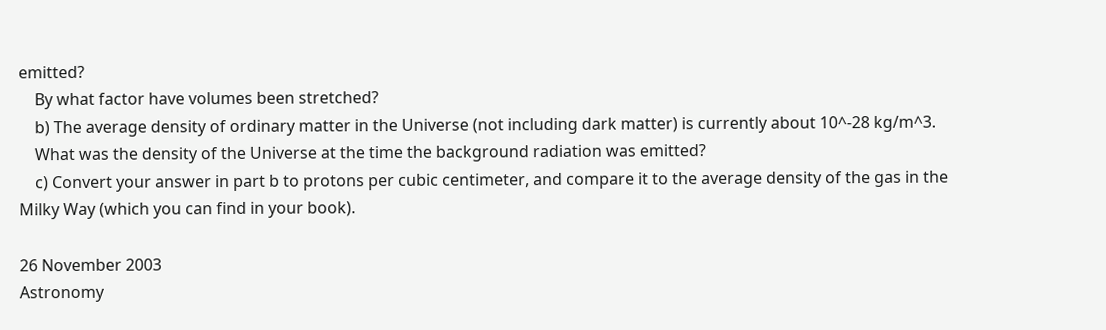emitted?
    By what factor have volumes been stretched?
    b) The average density of ordinary matter in the Universe (not including dark matter) is currently about 10^-28 kg/m^3.
    What was the density of the Universe at the time the background radiation was emitted?
    c) Convert your answer in part b to protons per cubic centimeter, and compare it to the average density of the gas in the Milky Way (which you can find in your book).

26 November 2003
Astronomy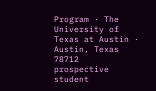Program · The University of Texas at Austin · Austin, Texas 78712
prospective student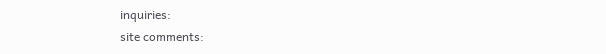inquiries:
site comments: